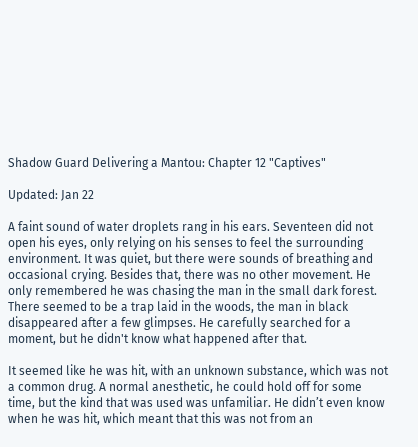Shadow Guard Delivering a Mantou: Chapter 12 "Captives"

Updated: Jan 22

A faint sound of water droplets rang in his ears. Seventeen did not open his eyes, only relying on his senses to feel the surrounding environment. It was quiet, but there were sounds of breathing and occasional crying. Besides that, there was no other movement. He only remembered he was chasing the man in the small dark forest. There seemed to be a trap laid in the woods, the man in black disappeared after a few glimpses. He carefully searched for a moment, but he didn't know what happened after that.

It seemed like he was hit, with an unknown substance, which was not a common drug. A normal anesthetic, he could hold off for some time, but the kind that was used was unfamiliar. He didn’t even know when he was hit, which meant that this was not from an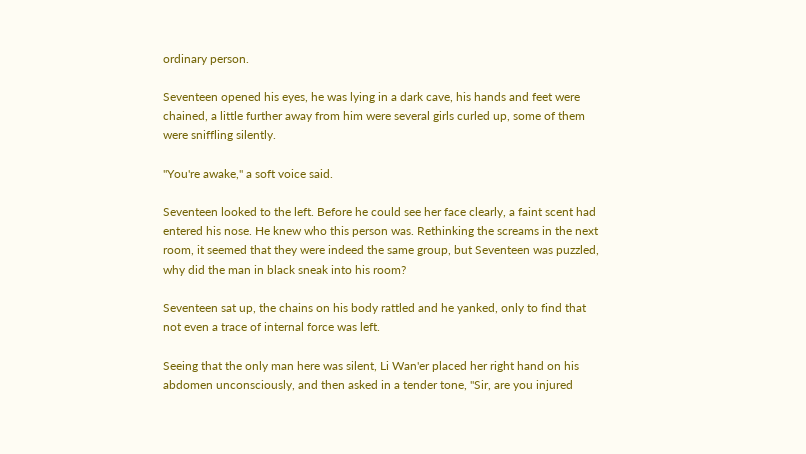ordinary person.

Seventeen opened his eyes, he was lying in a dark cave, his hands and feet were chained, a little further away from him were several girls curled up, some of them were sniffling silently.

"You're awake," a soft voice said.

Seventeen looked to the left. Before he could see her face clearly, a faint scent had entered his nose. He knew who this person was. Rethinking the screams in the next room, it seemed that they were indeed the same group, but Seventeen was puzzled, why did the man in black sneak into his room?

Seventeen sat up, the chains on his body rattled and he yanked, only to find that not even a trace of internal force was left.

Seeing that the only man here was silent, Li Wan'er placed her right hand on his abdomen unconsciously, and then asked in a tender tone, "Sir, are you injured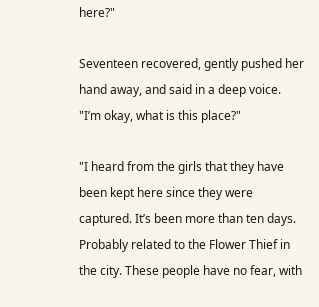here?"

Seventeen recovered, gently pushed her hand away, and said in a deep voice. "I’m okay, what is this place?"

"I heard from the girls that they have been kept here since they were captured. It’s been more than ten days. Probably related to the Flower Thief in the city. These people have no fear, with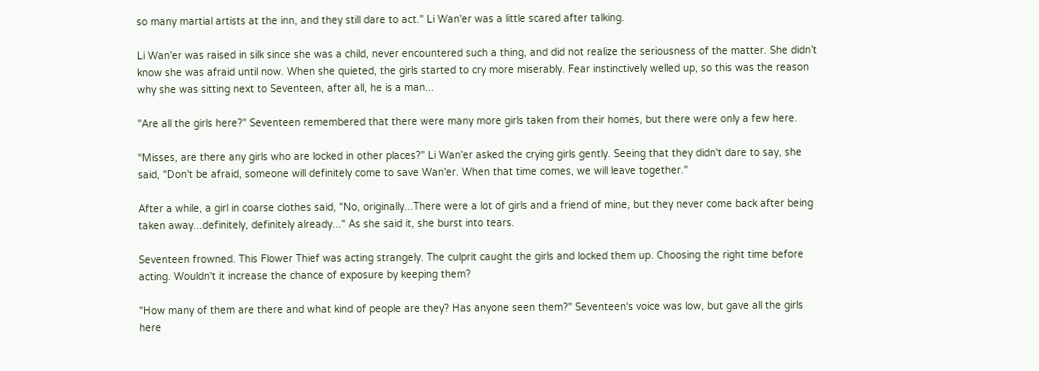so many martial artists at the inn, and they still dare to act." Li Wan'er was a little scared after talking.

Li Wan'er was raised in silk since she was a child, never encountered such a thing, and did not realize the seriousness of the matter. She didn’t know she was afraid until now. When she quieted, the girls started to cry more miserably. Fear instinctively welled up, so this was the reason why she was sitting next to Seventeen, after all, he is a man...

"Are all the girls here?" Seventeen remembered that there were many more girls taken from their homes, but there were only a few here.

“Misses, are there any girls who are locked in other places?" Li Wan'er asked the crying girls gently. Seeing that they didn't dare to say, she said, "Don't be afraid, someone will definitely come to save Wan'er. When that time comes, we will leave together."

After a while, a girl in coarse clothes said, "No, originally...There were a lot of girls and a friend of mine, but they never come back after being taken away...definitely, definitely already..." As she said it, she burst into tears.

Seventeen frowned. This Flower Thief was acting strangely. The culprit caught the girls and locked them up. Choosing the right time before acting. Wouldn't it increase the chance of exposure by keeping them?

"How many of them are there and what kind of people are they? Has anyone seen them?" Seventeen's voice was low, but gave all the girls here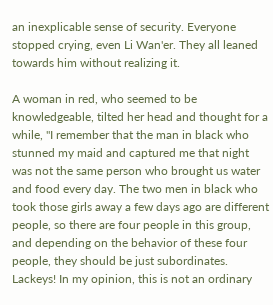an inexplicable sense of security. Everyone stopped crying, even Li Wan'er. They all leaned towards him without realizing it.

A woman in red, who seemed to be knowledgeable, tilted her head and thought for a while, "I remember that the man in black who stunned my maid and captured me that night was not the same person who brought us water and food every day. The two men in black who took those girls away a few days ago are different people, so there are four people in this group, and depending on the behavior of these four people, they should be just subordinates. Lackeys! In my opinion, this is not an ordinary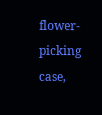flower-picking case,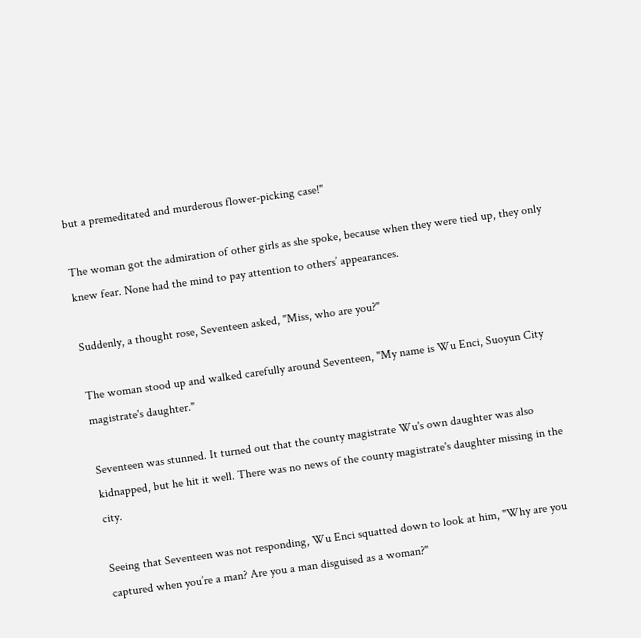but a premeditated and murderous flower-picking case!"

The woman got the admiration of other girls as she spoke, because when they were tied up, they only knew fear. None had the mind to pay attention to others’ appearances.

Suddenly, a thought rose, Seventeen asked, "Miss, who are you?"

The woman stood up and walked carefully around Seventeen, "My name is Wu Enci, Suoyun City magistrate's daughter."

Seventeen was stunned. It turned out that the county magistrate Wu's own daughter was also kidnapped, but he hit it well. There was no news of the county magistrate's daughter missing in the city.

Seeing that Seventeen was not responding, Wu Enci squatted down to look at him, "Why are you captured when you’re a man? Are you a man disguised as a woman?"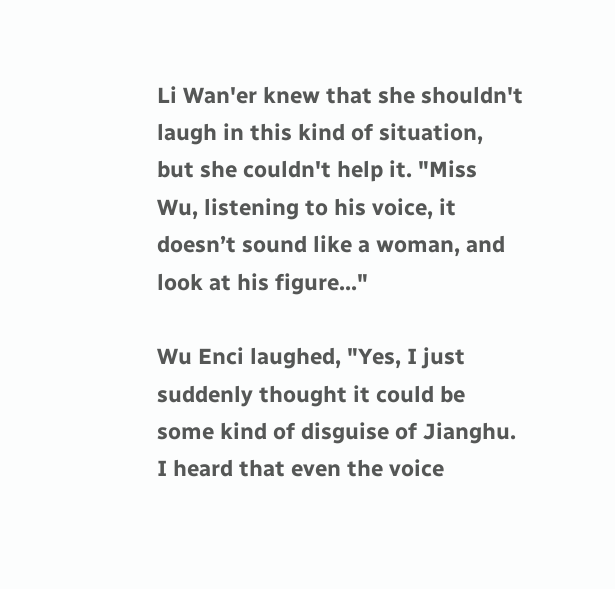Li Wan'er knew that she shouldn't laugh in this kind of situation, but she couldn't help it. "Miss Wu, listening to his voice, it doesn’t sound like a woman, and look at his figure..."

Wu Enci laughed, "Yes, I just suddenly thought it could be some kind of disguise of Jianghu. I heard that even the voice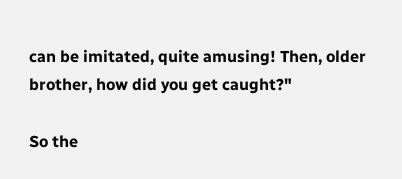can be imitated, quite amusing! Then, older brother, how did you get caught?"

So the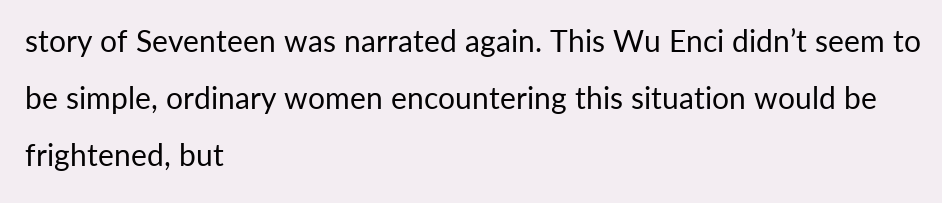story of Seventeen was narrated again. This Wu Enci didn’t seem to be simple, ordinary women encountering this situation would be frightened, but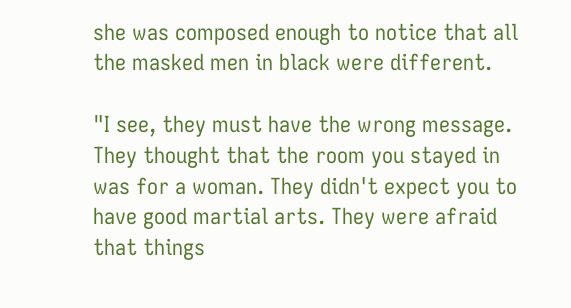she was composed enough to notice that all the masked men in black were different.

"I see, they must have the wrong message. They thought that the room you stayed in was for a woman. They didn't expect you to have good martial arts. They were afraid that things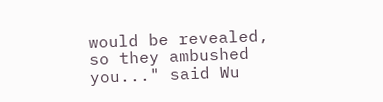would be revealed, so they ambushed you..." said Wu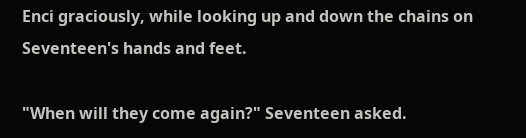Enci graciously, while looking up and down the chains on Seventeen's hands and feet.

"When will they come again?" Seventeen asked.